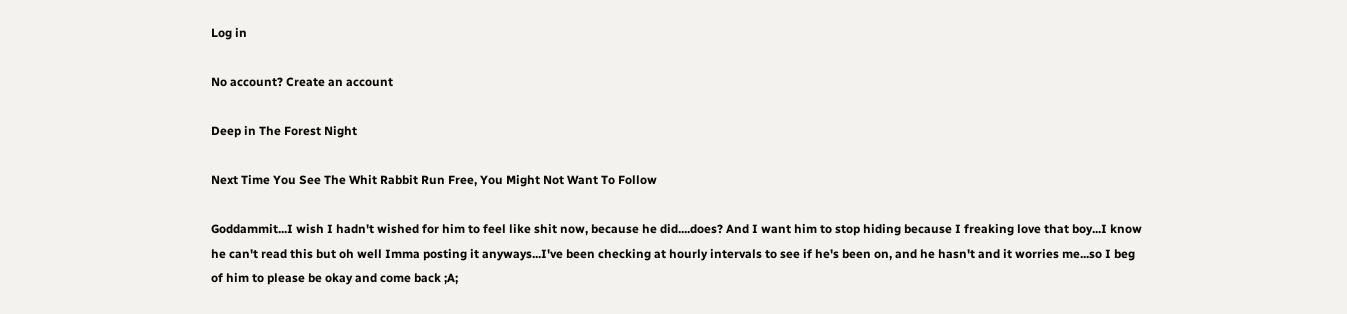Log in

No account? Create an account

Deep in The Forest Night

Next Time You See The Whit Rabbit Run Free, You Might Not Want To Follow

Goddammit...I wish I hadn't wished for him to feel like shit now, because he did....does? And I want him to stop hiding because I freaking love that boy...I know he can't read this but oh well Imma posting it anyways...I've been checking at hourly intervals to see if he's been on, and he hasn't and it worries me...so I beg of him to please be okay and come back ;A;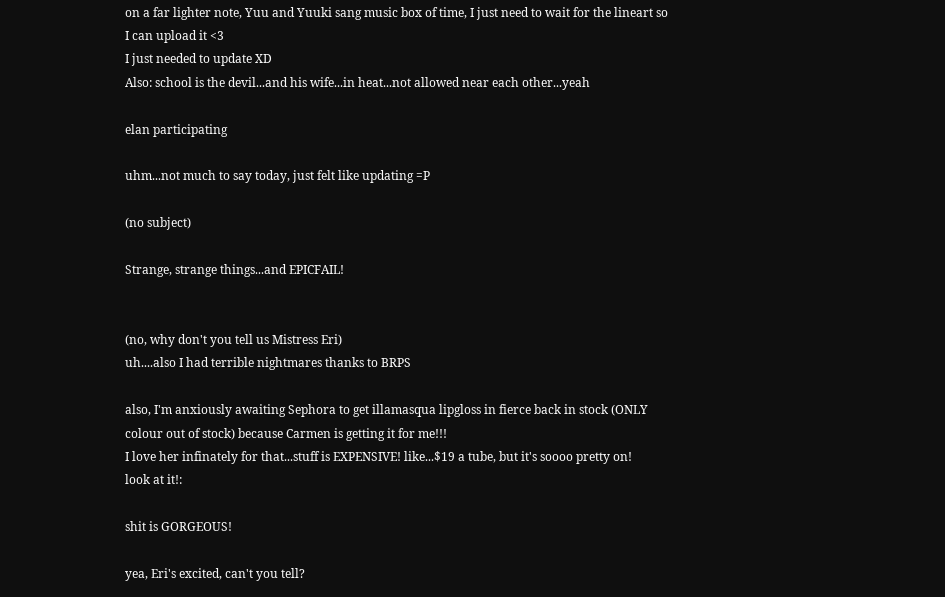on a far lighter note, Yuu and Yuuki sang music box of time, I just need to wait for the lineart so I can upload it <3
I just needed to update XD
Also: school is the devil...and his wife...in heat...not allowed near each other...yeah

elan participating

uhm...not much to say today, just felt like updating =P

(no subject)

Strange, strange things...and EPICFAIL!


(no, why don't you tell us Mistress Eri)
uh....also I had terrible nightmares thanks to BRPS

also, I'm anxiously awaiting Sephora to get illamasqua lipgloss in fierce back in stock (ONLY colour out of stock) because Carmen is getting it for me!!!
I love her infinately for that...stuff is EXPENSIVE! like...$19 a tube, but it's soooo pretty on!
look at it!:

shit is GORGEOUS!

yea, Eri's excited, can't you tell?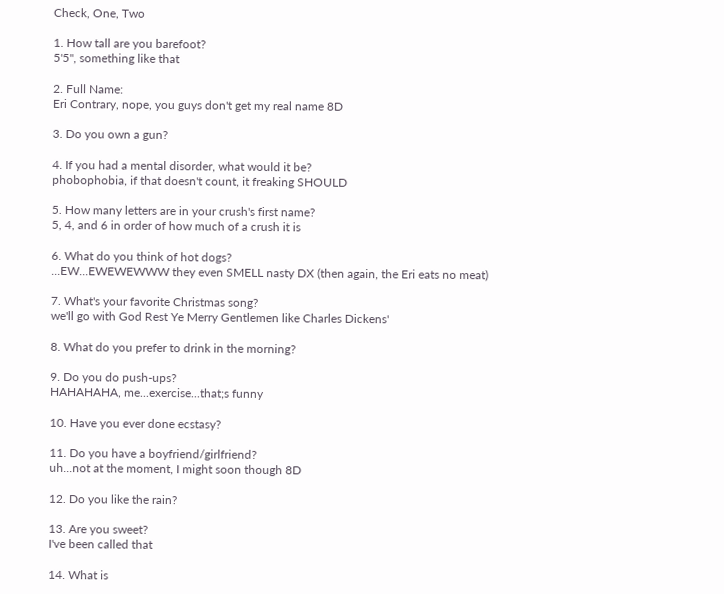Check, One, Two

1. How tall are you barefoot?
5'5", something like that

2. Full Name:
Eri Contrary, nope, you guys don't get my real name 8D

3. Do you own a gun?

4. If you had a mental disorder, what would it be?
phobophobia, if that doesn't count, it freaking SHOULD

5. How many letters are in your crush's first name?
5, 4, and 6 in order of how much of a crush it is

6. What do you think of hot dogs?
...EW...EWEWEWWW they even SMELL nasty DX (then again, the Eri eats no meat)

7. What's your favorite Christmas song?
we'll go with God Rest Ye Merry Gentlemen like Charles Dickens'

8. What do you prefer to drink in the morning?

9. Do you do push-ups?
HAHAHAHA, me...exercise...that;s funny

10. Have you ever done ecstasy?

11. Do you have a boyfriend/girlfriend?
uh...not at the moment, I might soon though 8D

12. Do you like the rain?

13. Are you sweet?
I've been called that

14. What is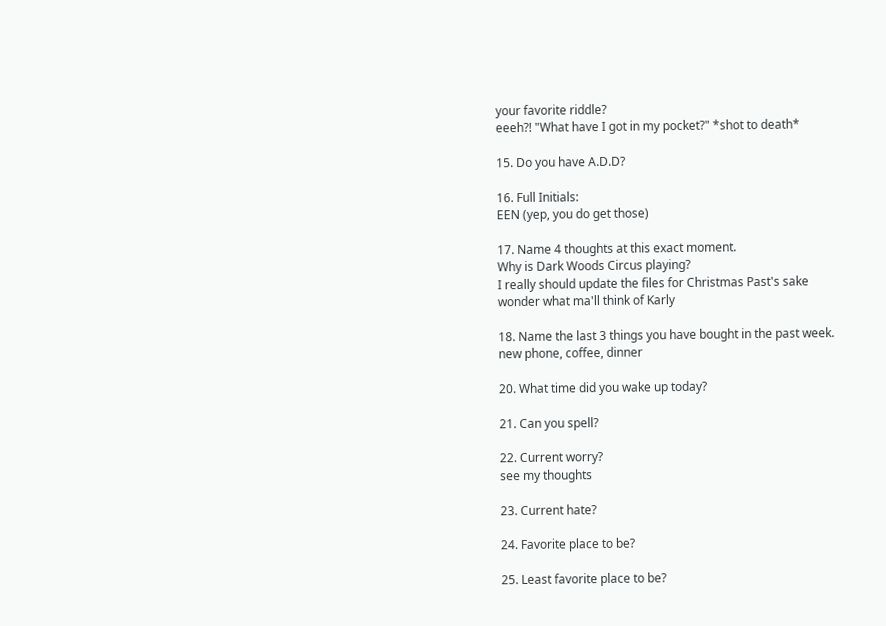your favorite riddle?
eeeh?! "What have I got in my pocket?" *shot to death*

15. Do you have A.D.D?

16. Full Initials:
EEN (yep, you do get those)

17. Name 4 thoughts at this exact moment.
Why is Dark Woods Circus playing?
I really should update the files for Christmas Past's sake
wonder what ma'll think of Karly

18. Name the last 3 things you have bought in the past week.
new phone, coffee, dinner

20. What time did you wake up today?

21. Can you spell?

22. Current worry?
see my thoughts

23. Current hate?

24. Favorite place to be?

25. Least favorite place to be?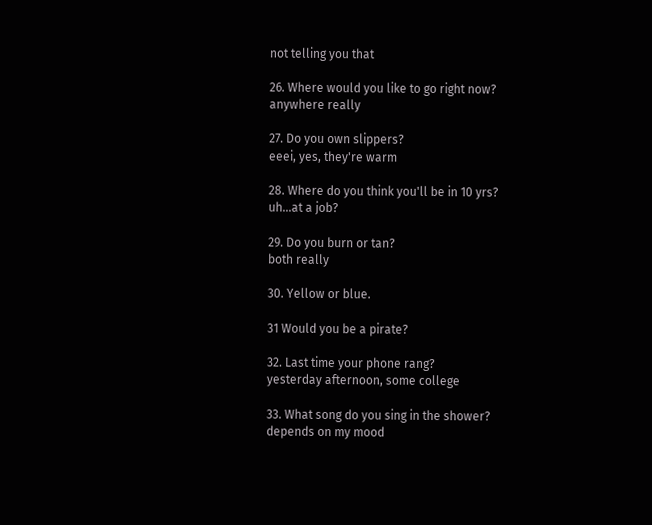not telling you that

26. Where would you like to go right now?
anywhere really

27. Do you own slippers?
eeei, yes, they're warm

28. Where do you think you'll be in 10 yrs?
uh...at a job?

29. Do you burn or tan?
both really

30. Yellow or blue.

31 Would you be a pirate?

32. Last time your phone rang?
yesterday afternoon, some college

33. What song do you sing in the shower?
depends on my mood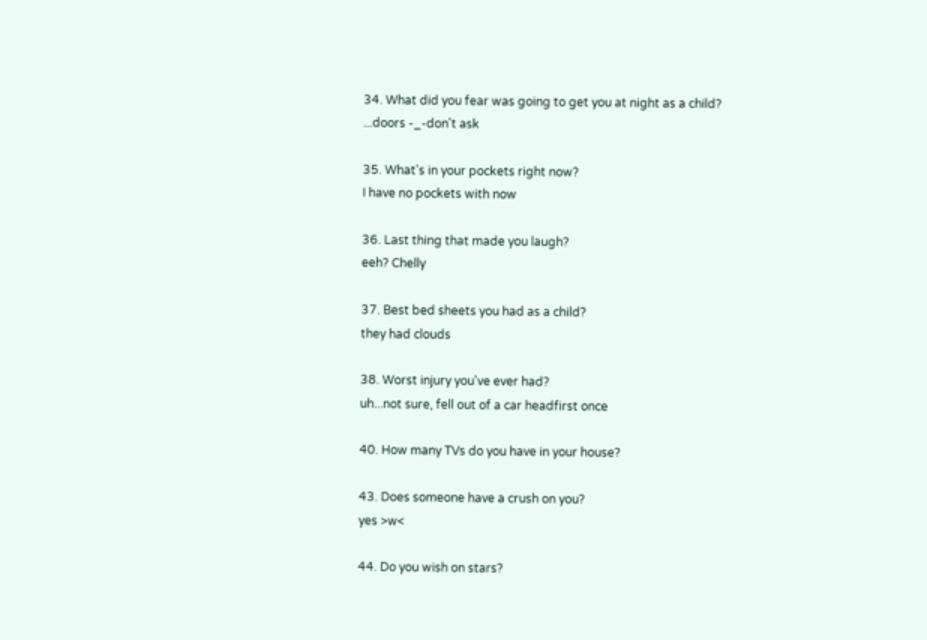34. What did you fear was going to get you at night as a child?
...doors -_-don't ask

35. What's in your pockets right now?
I have no pockets with now

36. Last thing that made you laugh?
eeh? Chelly

37. Best bed sheets you had as a child?
they had clouds

38. Worst injury you've ever had?
uh...not sure, fell out of a car headfirst once

40. How many TVs do you have in your house?

43. Does someone have a crush on you?
yes >w<

44. Do you wish on stars?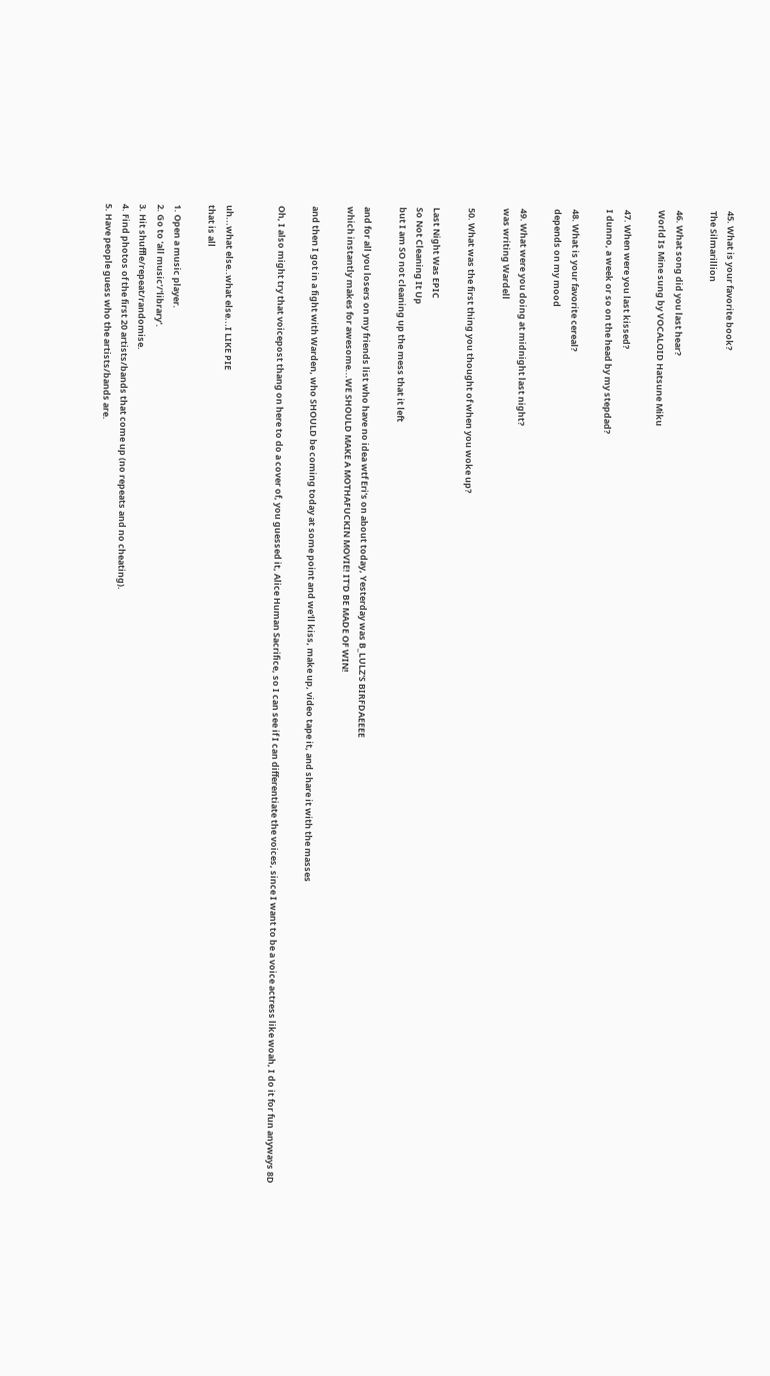45. What is your favorite book?
The Silmarillion

46. What song did you last hear?
World Is Mine sung by VOCALOID Hatsune Miku

47. When were you last kissed?
I dunno, a week or so on the head by my stepdad?

48. What is your favorite cereal?
depends on my mood

49. What were you doing at midnight last night?
was writing Wardell

50. What was the first thing you thought of when you woke up?

Last Night Was EPIC
So Not Cleaning It Up
but I am SO not cleaning up the mess that it left

and for all you losers on my friends list who have no idea wtf Eri's on about today, Yesterday was B_LULZ'S BIRFDAEEEE
which instantly makes for awesome...WE SHOULD MAKE A MOTHAFUCKIN MOVIE! IT'D BE MADE OF WIN!

and then I got in a fight with Warden, who SHOULD be coming today at some point and we'll kiss, make up, video tape it, and share it with the masses

Oh, I also might try that voicepost thang on here to do a cover of, you guessed it, Alice Human Sacrifice, so I can see if I can differentiate the voices, since I want to be a voice actress like woah, I do it for fun anyways 8D


uh...what else..what else...I LIKE PIE
that is all

1. Open a music player.
2. Go to 'all music'/'library'.
3. Hit shuffle/repeat/randomise.
4. Find photos of the first 20 artists/bands that come up (no repeats and no cheating).
5. Have people guess who the artists/bands are.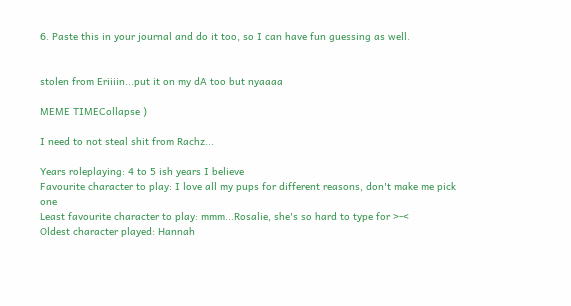6. Paste this in your journal and do it too, so I can have fun guessing as well.


stolen from Eriiiin...put it on my dA too but nyaaaa

MEME TIMECollapse )

I need to not steal shit from Rachz...

Years roleplaying: 4 to 5 ish years I believe
Favourite character to play: I love all my pups for different reasons, don't make me pick one
Least favourite character to play: mmm...Rosalie, she's so hard to type for >-<
Oldest character played: Hannah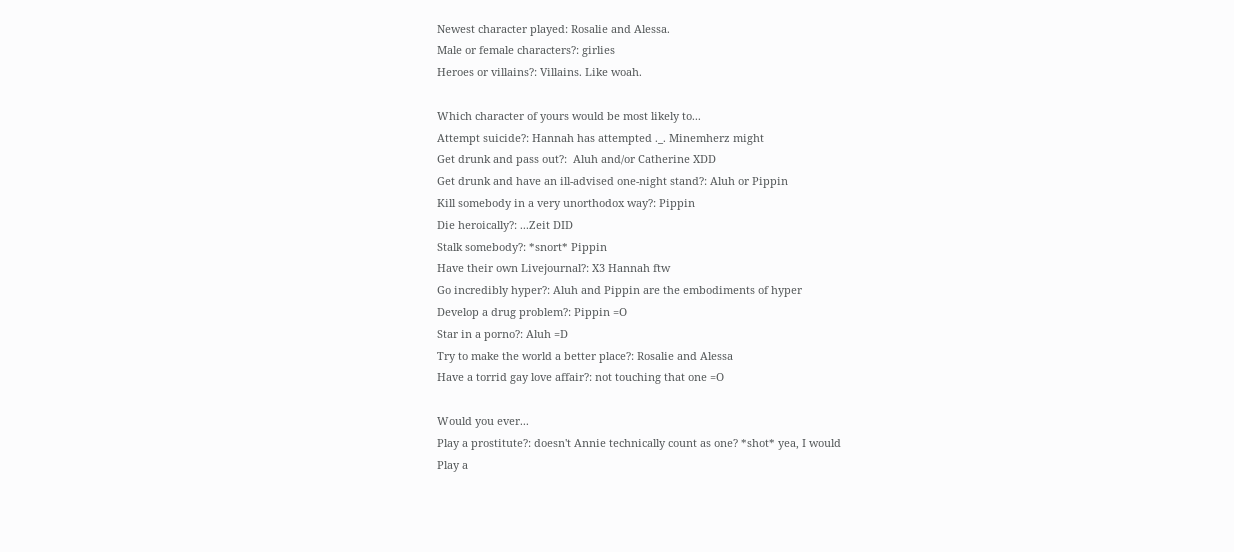Newest character played: Rosalie and Alessa.
Male or female characters?: girlies
Heroes or villains?: Villains. Like woah.

Which character of yours would be most likely to...
Attempt suicide?: Hannah has attempted ._. Minemherz might
Get drunk and pass out?:  Aluh and/or Catherine XDD
Get drunk and have an ill-advised one-night stand?: Aluh or Pippin
Kill somebody in a very unorthodox way?: Pippin
Die heroically?: ...Zeit DID
Stalk somebody?: *snort* Pippin
Have their own Livejournal?: X3 Hannah ftw
Go incredibly hyper?: Aluh and Pippin are the embodiments of hyper
Develop a drug problem?: Pippin =O
Star in a porno?: Aluh =D
Try to make the world a better place?: Rosalie and Alessa
Have a torrid gay love affair?: not touching that one =O

Would you ever...
Play a prostitute?: doesn't Annie technically count as one? *shot* yea, I would
Play a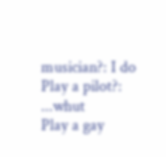musician?: I do
Play a pilot?: ...whut
Play a gay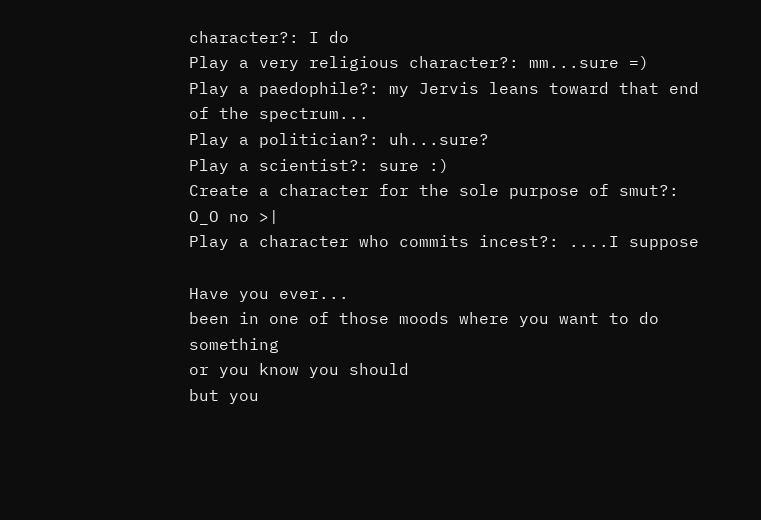character?: I do
Play a very religious character?: mm...sure =)
Play a paedophile?: my Jervis leans toward that end of the spectrum...
Play a politician?: uh...sure?
Play a scientist?: sure :)
Create a character for the sole purpose of smut?: O_O no >|
Play a character who commits incest?: ....I suppose

Have you ever...
been in one of those moods where you want to do something
or you know you should
but you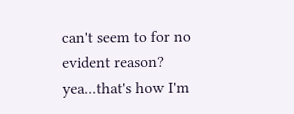can't seem to for no evident reason?
yea...that's how I'm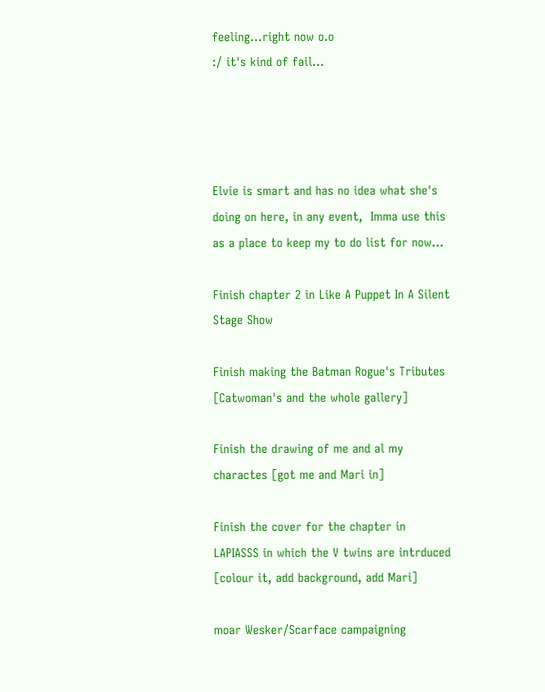feeling...right now o.o
:/ it's kind of fail...




Elvie is smart and has no idea what she's doing on here, in any event,  Imma use this as a place to keep my to do list for now...

Finish chapter 2 in Like A Puppet In A Silent Stage Show

Finish making the Batman Rogue's Tributes [Catwoman's and the whole gallery]

Finish the drawing of me and al my charactes [got me and Mari in]

Finish the cover for the chapter in LAPIASSS in which the V twins are intrduced [colour it, add background, add Mari]

moar Wesker/Scarface campaigning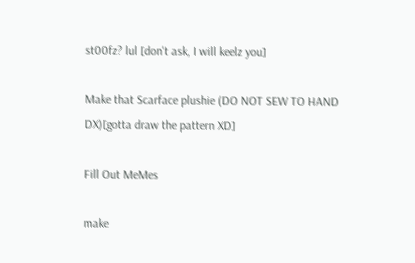st00fz? lul [don't ask, I will keelz you]

Make that Scarface plushie (DO NOT SEW TO HAND DX)[gotta draw the pattern XD]

Fill Out MeMes

make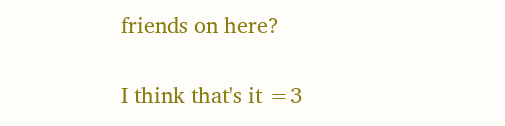friends on here?

I think that's it =3